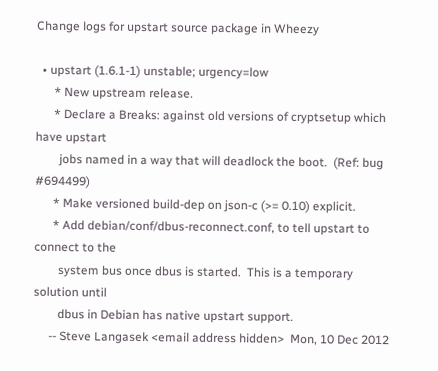Change logs for upstart source package in Wheezy

  • upstart (1.6.1-1) unstable; urgency=low
      * New upstream release.
      * Declare a Breaks: against old versions of cryptsetup which have upstart
        jobs named in a way that will deadlock the boot.  (Ref: bug #694499)
      * Make versioned build-dep on json-c (>= 0.10) explicit.
      * Add debian/conf/dbus-reconnect.conf, to tell upstart to connect to the
        system bus once dbus is started.  This is a temporary solution until
        dbus in Debian has native upstart support.
     -- Steve Langasek <email address hidden>  Mon, 10 Dec 2012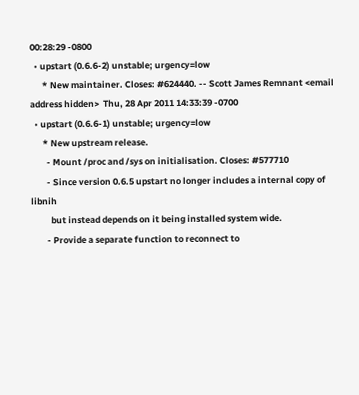00:28:29 -0800
  • upstart (0.6.6-2) unstable; urgency=low
      * New maintainer. Closes: #624440. -- Scott James Remnant <email address hidden>  Thu, 28 Apr 2011 14:33:39 -0700
  • upstart (0.6.6-1) unstable; urgency=low
      * New upstream release.
        - Mount /proc and /sys on initialisation. Closes: #577710
        - Since version 0.6.5 upstart no longer includes a internal copy of libnih
          but instead depends on it being installed system wide.
        - Provide a separate function to reconnect to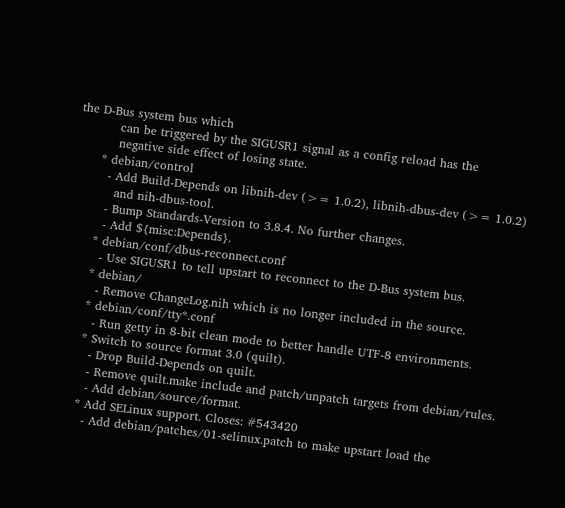the D-Bus system bus which
          can be triggered by the SIGUSR1 signal as a config reload has the
          negative side effect of losing state.
      * debian/control
        - Add Build-Depends on libnih-dev (>= 1.0.2), libnih-dbus-dev (>= 1.0.2)
          and nih-dbus-tool.
        - Bump Standards-Version to 3.8.4. No further changes.
        - Add ${misc:Depends}.
      * debian/conf/dbus-reconnect.conf
        - Use SIGUSR1 to tell upstart to reconnect to the D-Bus system bus.
      * debian/
        - Remove ChangeLog.nih which is no longer included in the source.
      * debian/conf/tty*.conf
        - Run getty in 8-bit clean mode to better handle UTF-8 environments.
      * Switch to source format 3.0 (quilt).
        - Drop Build-Depends on quilt.
        - Remove quilt.make include and patch/unpatch targets from debian/rules.
        - Add debian/source/format.
      * Add SELinux support. Closes: #543420
        - Add debian/patches/01-selinux.patch to make upstart load the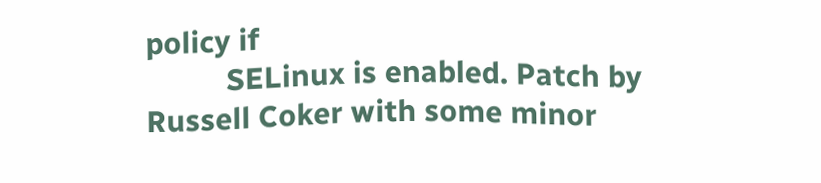policy if
          SELinux is enabled. Patch by Russell Coker with some minor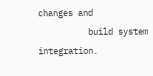changes and
          build system integration.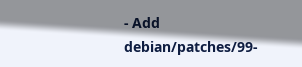- Add debian/patches/99-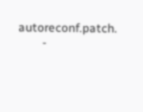autoreconf.patch.
        -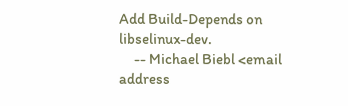Add Build-Depends on libselinux-dev.
     -- Michael Biebl <email address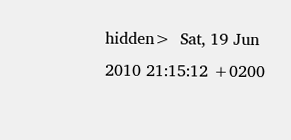hidden>  Sat, 19 Jun 2010 21:15:12 +0200